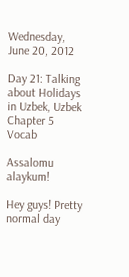Wednesday, June 20, 2012

Day 21: Talking about Holidays in Uzbek, Uzbek Chapter 5 Vocab

Assalomu alaykum!

Hey guys! Pretty normal day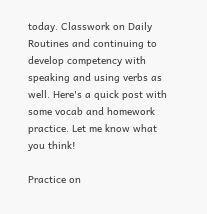today. Classwork on Daily Routines and continuing to develop competency with speaking and using verbs as well. Here's a quick post with some vocab and homework practice. Let me know what you think!

Practice on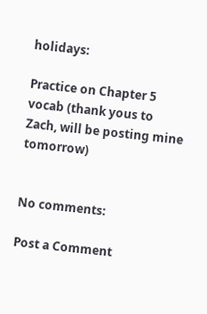holidays:

Practice on Chapter 5 vocab (thank yous to Zach, will be posting mine tomorrow)


No comments:

Post a Comment